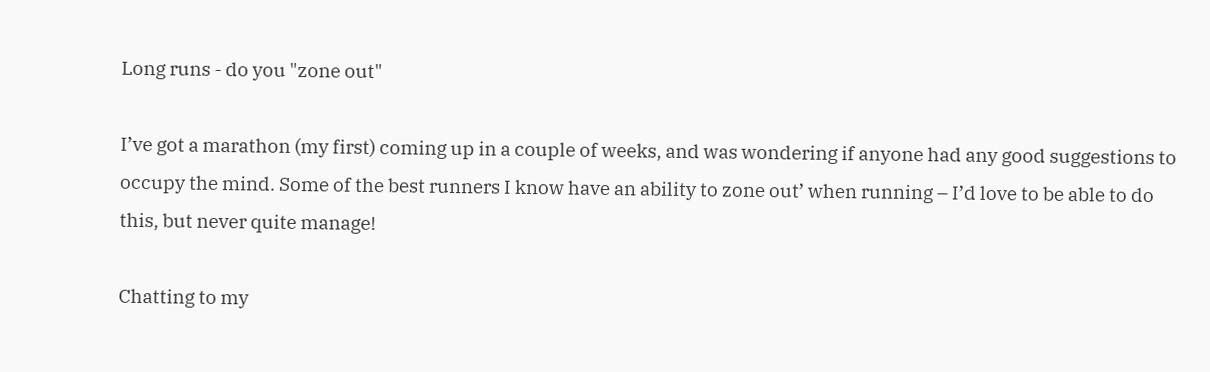Long runs - do you "zone out"

I’ve got a marathon (my first) coming up in a couple of weeks, and was wondering if anyone had any good suggestions to occupy the mind. Some of the best runners I know have an ability to zone out’ when running – I’d love to be able to do this, but never quite manage!

Chatting to my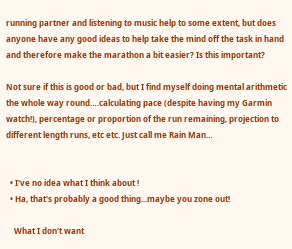running partner and listening to music help to some extent, but does anyone have any good ideas to help take the mind off the task in hand and therefore make the marathon a bit easier? Is this important?

Not sure if this is good or bad, but I find myself doing mental arithmetic the whole way round….calculating pace (despite having my Garmin watch!), percentage or proportion of the run remaining, projection to different length runs, etc etc. Just call me Rain Man…


  • I've no idea what I think about !
  • Ha, that's probably a good thing...maybe you zone out!

    What I don't want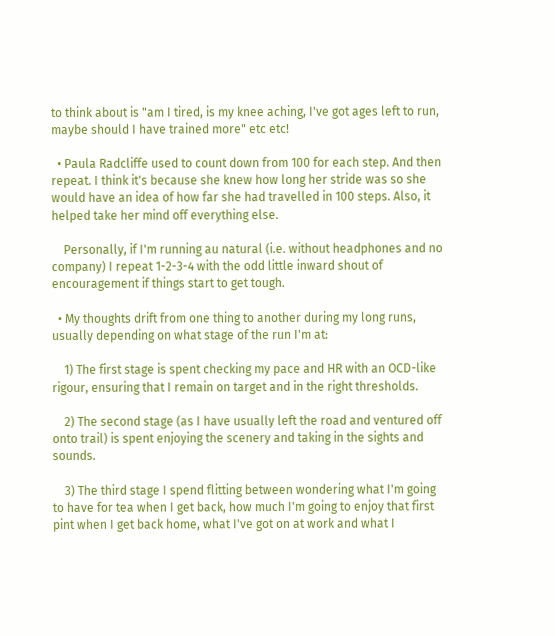to think about is "am I tired, is my knee aching, I've got ages left to run, maybe should I have trained more" etc etc!

  • Paula Radcliffe used to count down from 100 for each step. And then repeat. I think it's because she knew how long her stride was so she would have an idea of how far she had travelled in 100 steps. Also, it helped take her mind off everything else.

    Personally, if I'm running au natural (i.e. without headphones and no company) I repeat 1-2-3-4 with the odd little inward shout of encouragement if things start to get tough.

  • My thoughts drift from one thing to another during my long runs, usually depending on what stage of the run I'm at:

    1) The first stage is spent checking my pace and HR with an OCD-like rigour, ensuring that I remain on target and in the right thresholds.

    2) The second stage (as I have usually left the road and ventured off onto trail) is spent enjoying the scenery and taking in the sights and sounds.

    3) The third stage I spend flitting between wondering what I'm going to have for tea when I get back, how much I'm going to enjoy that first pint when I get back home, what I've got on at work and what I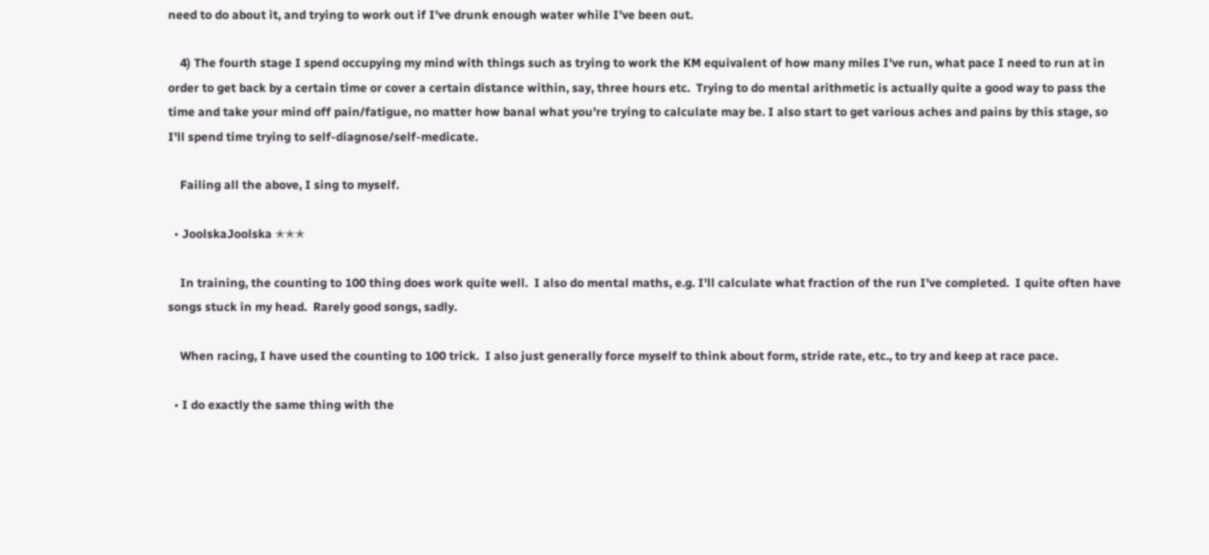need to do about it, and trying to work out if I've drunk enough water while I've been out.

    4) The fourth stage I spend occupying my mind with things such as trying to work the KM equivalent of how many miles I've run, what pace I need to run at in order to get back by a certain time or cover a certain distance within, say, three hours etc.  Trying to do mental arithmetic is actually quite a good way to pass the time and take your mind off pain/fatigue, no matter how banal what you're trying to calculate may be. I also start to get various aches and pains by this stage, so I'll spend time trying to self-diagnose/self-medicate.

    Failing all the above, I sing to myself.

  • JoolskaJoolska ✭✭✭

    In training, the counting to 100 thing does work quite well.  I also do mental maths, e.g. I'll calculate what fraction of the run I've completed.  I quite often have songs stuck in my head.  Rarely good songs, sadly.

    When racing, I have used the counting to 100 trick.  I also just generally force myself to think about form, stride rate, etc., to try and keep at race pace.

  • I do exactly the same thing with the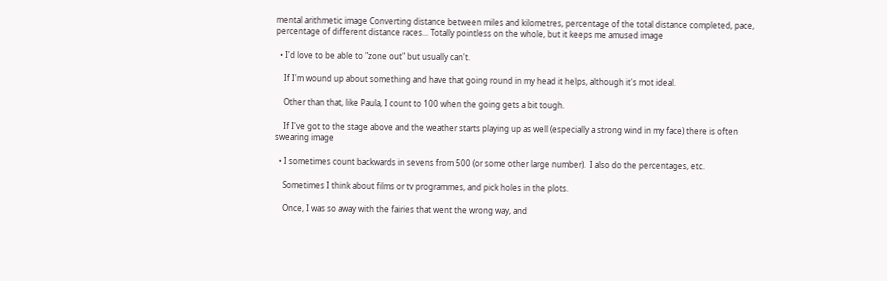mental arithmetic image Converting distance between miles and kilometres, percentage of the total distance completed, pace, percentage of different distance races... Totally pointless on the whole, but it keeps me amused image

  • I'd love to be able to "zone out" but usually can't.

    If I'm wound up about something and have that going round in my head it helps, although it's mot ideal.

    Other than that, like Paula, I count to 100 when the going gets a bit tough.

    If I've got to the stage above and the weather starts playing up as well (especially a strong wind in my face) there is often swearing image

  • I sometimes count backwards in sevens from 500 (or some other large number).  I also do the percentages, etc.

    Sometimes I think about films or tv programmes, and pick holes in the plots.

    Once, I was so away with the fairies that went the wrong way, and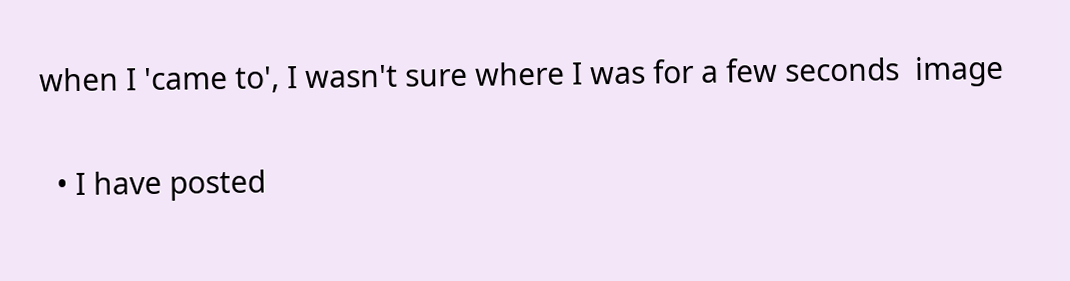when I 'came to', I wasn't sure where I was for a few seconds  image

  • I have posted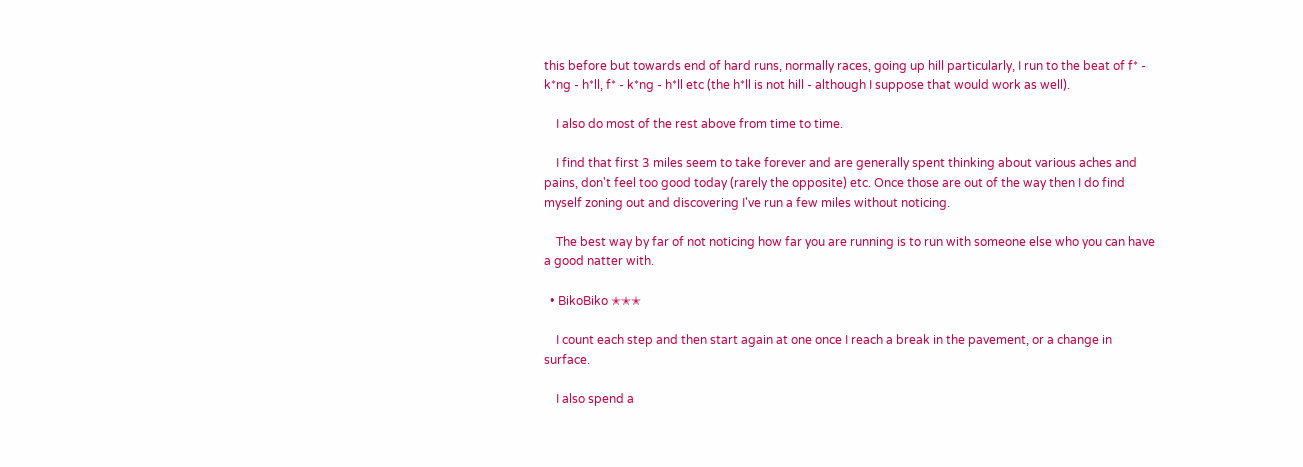this before but towards end of hard runs, normally races, going up hill particularly, I run to the beat of f* - k*ng - h*ll, f* - k*ng - h*ll etc (the h*ll is not hill - although I suppose that would work as well).

    I also do most of the rest above from time to time.

    I find that first 3 miles seem to take forever and are generally spent thinking about various aches and pains, don't feel too good today (rarely the opposite) etc. Once those are out of the way then I do find myself zoning out and discovering I've run a few miles without noticing.

    The best way by far of not noticing how far you are running is to run with someone else who you can have a good natter with.

  • BikoBiko ✭✭✭

    I count each step and then start again at one once I reach a break in the pavement, or a change in surface.

    I also spend a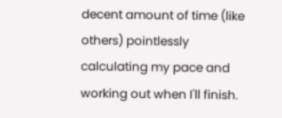decent amount of time (like others) pointlessly calculating my pace and working out when I'll finish.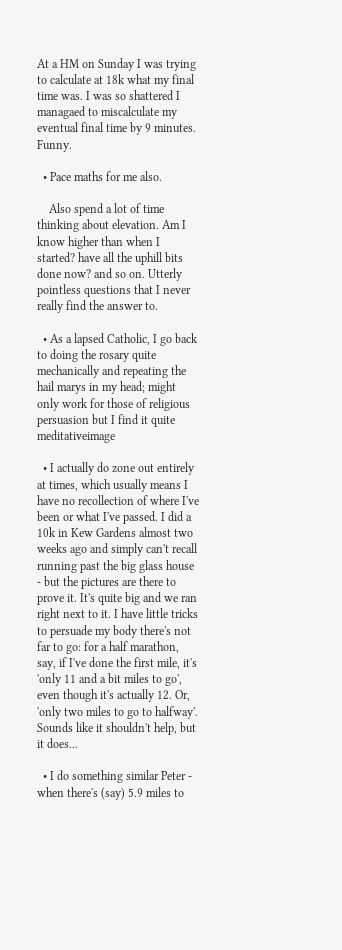At a HM on Sunday I was trying to calculate at 18k what my final time was. I was so shattered I managaed to miscalculate my eventual final time by 9 minutes. Funny.

  • Pace maths for me also.

    Also spend a lot of time thinking about elevation. Am I know higher than when I started? have all the uphill bits done now? and so on. Utterly pointless questions that I never really find the answer to.

  • As a lapsed Catholic, I go back to doing the rosary quite mechanically and repeating the hail marys in my head; might only work for those of religious persuasion but I find it quite meditativeimage

  • I actually do zone out entirely at times, which usually means I have no recollection of where I've been or what I've passed. I did a 10k in Kew Gardens almost two weeks ago and simply can't recall running past the big glass house - but the pictures are there to prove it. It's quite big and we ran right next to it. I have little tricks to persuade my body there's not far to go: for a half marathon, say, if I've done the first mile, it's 'only 11 and a bit miles to go', even though it's actually 12. Or, 'only two miles to go to halfway'. Sounds like it shouldn't help, but it does...

  • I do something similar Peter - when there's (say) 5.9 miles to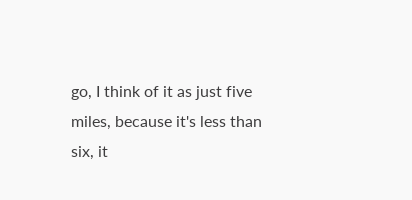go, I think of it as just five miles, because it's less than six, it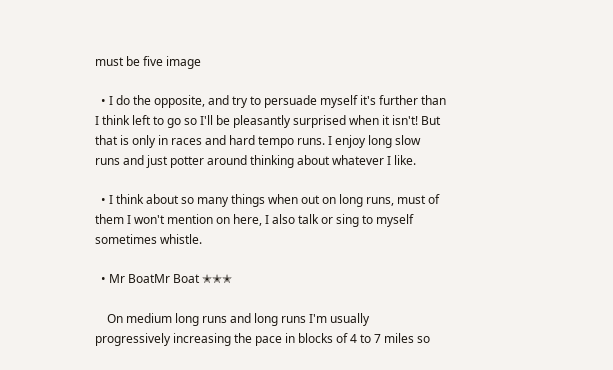must be five image

  • I do the opposite, and try to persuade myself it's further than I think left to go so I'll be pleasantly surprised when it isn't! But that is only in races and hard tempo runs. I enjoy long slow runs and just potter around thinking about whatever I like.

  • I think about so many things when out on long runs, must of them I won't mention on here, I also talk or sing to myself sometimes whistle.

  • Mr BoatMr Boat ✭✭✭

    On medium long runs and long runs I'm usually progressively increasing the pace in blocks of 4 to 7 miles so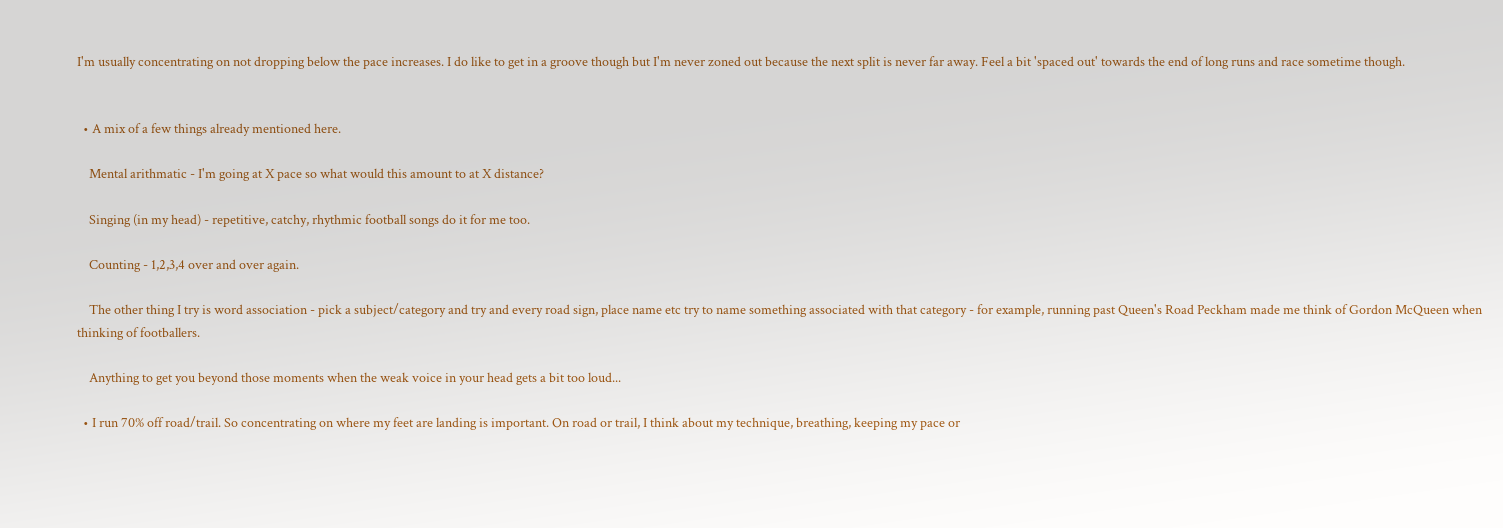I'm usually concentrating on not dropping below the pace increases. I do like to get in a groove though but I'm never zoned out because the next split is never far away. Feel a bit 'spaced out' towards the end of long runs and race sometime though.


  • A mix of a few things already mentioned here.

    Mental arithmatic - I'm going at X pace so what would this amount to at X distance?

    Singing (in my head) - repetitive, catchy, rhythmic football songs do it for me too.

    Counting - 1,2,3,4 over and over again.

    The other thing I try is word association - pick a subject/category and try and every road sign, place name etc try to name something associated with that category - for example, running past Queen's Road Peckham made me think of Gordon McQueen when thinking of footballers.

    Anything to get you beyond those moments when the weak voice in your head gets a bit too loud...

  • I run 70% off road/trail. So concentrating on where my feet are landing is important. On road or trail, I think about my technique, breathing, keeping my pace or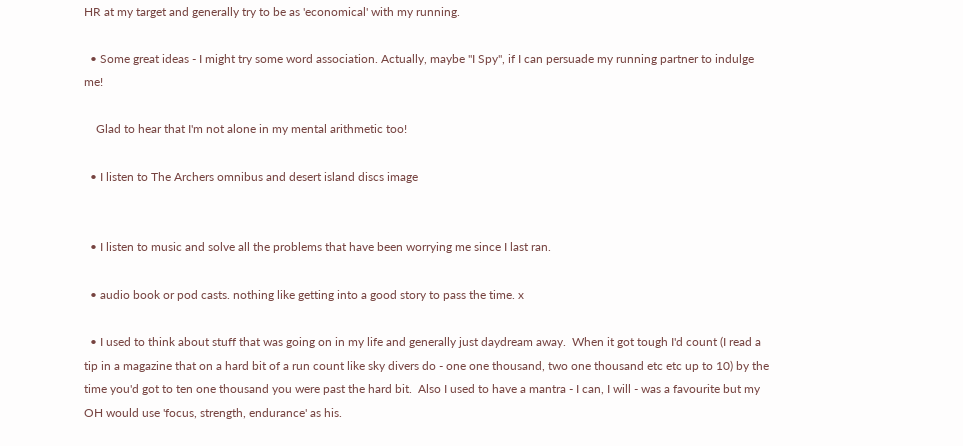HR at my target and generally try to be as 'economical' with my running.

  • Some great ideas - I might try some word association. Actually, maybe "I Spy", if I can persuade my running partner to indulge me!

    Glad to hear that I'm not alone in my mental arithmetic too!

  • I listen to The Archers omnibus and desert island discs image


  • I listen to music and solve all the problems that have been worrying me since I last ran.

  • audio book or pod casts. nothing like getting into a good story to pass the time. x

  • I used to think about stuff that was going on in my life and generally just daydream away.  When it got tough I'd count (I read a tip in a magazine that on a hard bit of a run count like sky divers do - one one thousand, two one thousand etc etc up to 10) by the time you'd got to ten one thousand you were past the hard bit.  Also I used to have a mantra - I can, I will - was a favourite but my OH would use 'focus, strength, endurance' as his.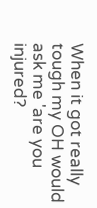When it got really tough my OH would ask me 'are you injured?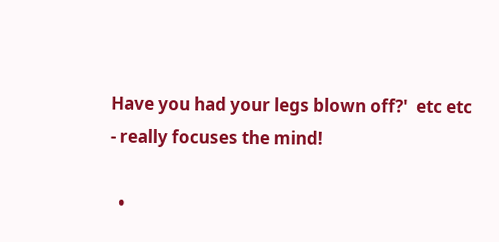Have you had your legs blown off?'  etc etc - really focuses the mind!

  •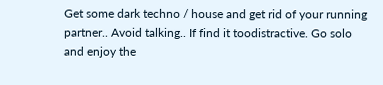Get some dark techno / house and get rid of your running partner.. Avoid talking.. If find it toodistractive. Go solo and enjoy the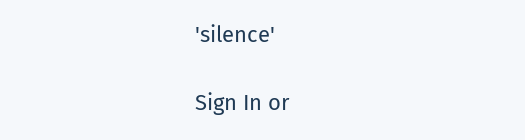'silence'

Sign In or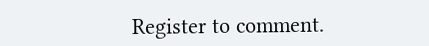Register to comment.